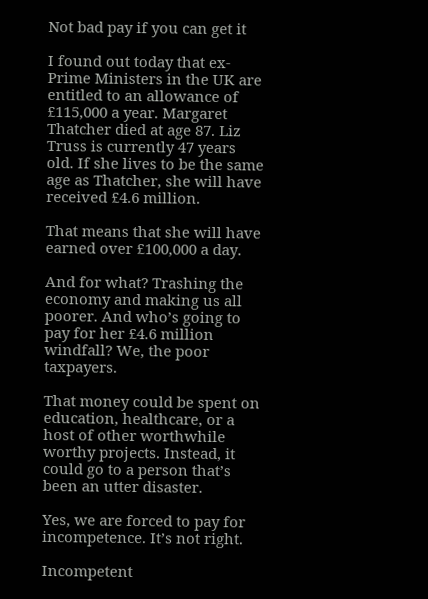Not bad pay if you can get it

I found out today that ex-Prime Ministers in the UK are entitled to an allowance of £115,000 a year. Margaret Thatcher died at age 87. Liz Truss is currently 47 years old. If she lives to be the same age as Thatcher, she will have received £4.6 million.

That means that she will have earned over £100,000 a day.

And for what? Trashing the economy and making us all poorer. And who’s going to pay for her £4.6 million windfall? We, the poor taxpayers.

That money could be spent on education, healthcare, or a host of other worthwhile worthy projects. Instead, it could go to a person that’s been an utter disaster.

Yes, we are forced to pay for incompetence. It’s not right.

Incompetent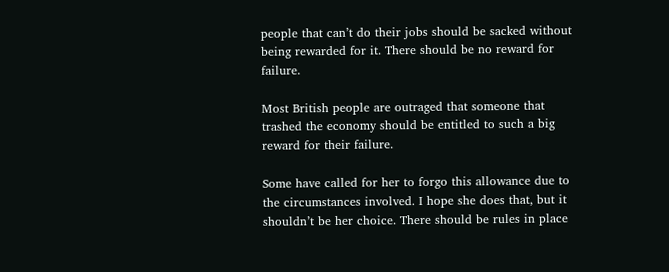people that can’t do their jobs should be sacked without being rewarded for it. There should be no reward for failure.

Most British people are outraged that someone that trashed the economy should be entitled to such a big reward for their failure.

Some have called for her to forgo this allowance due to the circumstances involved. I hope she does that, but it shouldn’t be her choice. There should be rules in place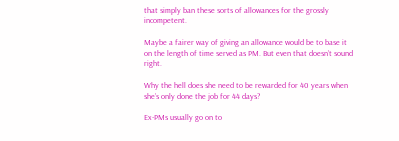that simply ban these sorts of allowances for the grossly incompetent.

Maybe a fairer way of giving an allowance would be to base it on the length of time served as PM. But even that doesn’t sound right.

Why the hell does she need to be rewarded for 40 years when she’s only done the job for 44 days?

Ex-PMs usually go on to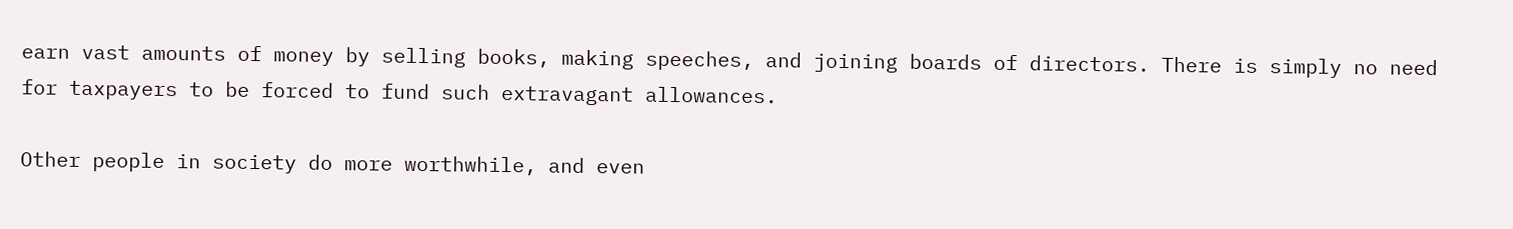earn vast amounts of money by selling books, making speeches, and joining boards of directors. There is simply no need for taxpayers to be forced to fund such extravagant allowances.

Other people in society do more worthwhile, and even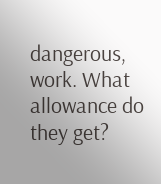dangerous, work. What allowance do they get?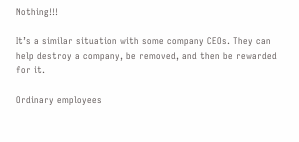Nothing!!!

It’s a similar situation with some company CEOs. They can help destroy a company, be removed, and then be rewarded for it.

Ordinary employees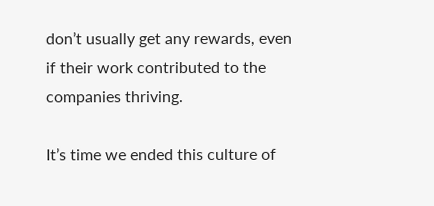don’t usually get any rewards, even if their work contributed to the companies thriving.

It’s time we ended this culture of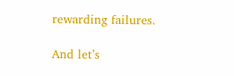rewarding failures.

And let’s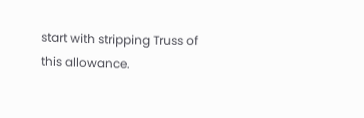start with stripping Truss of this allowance.